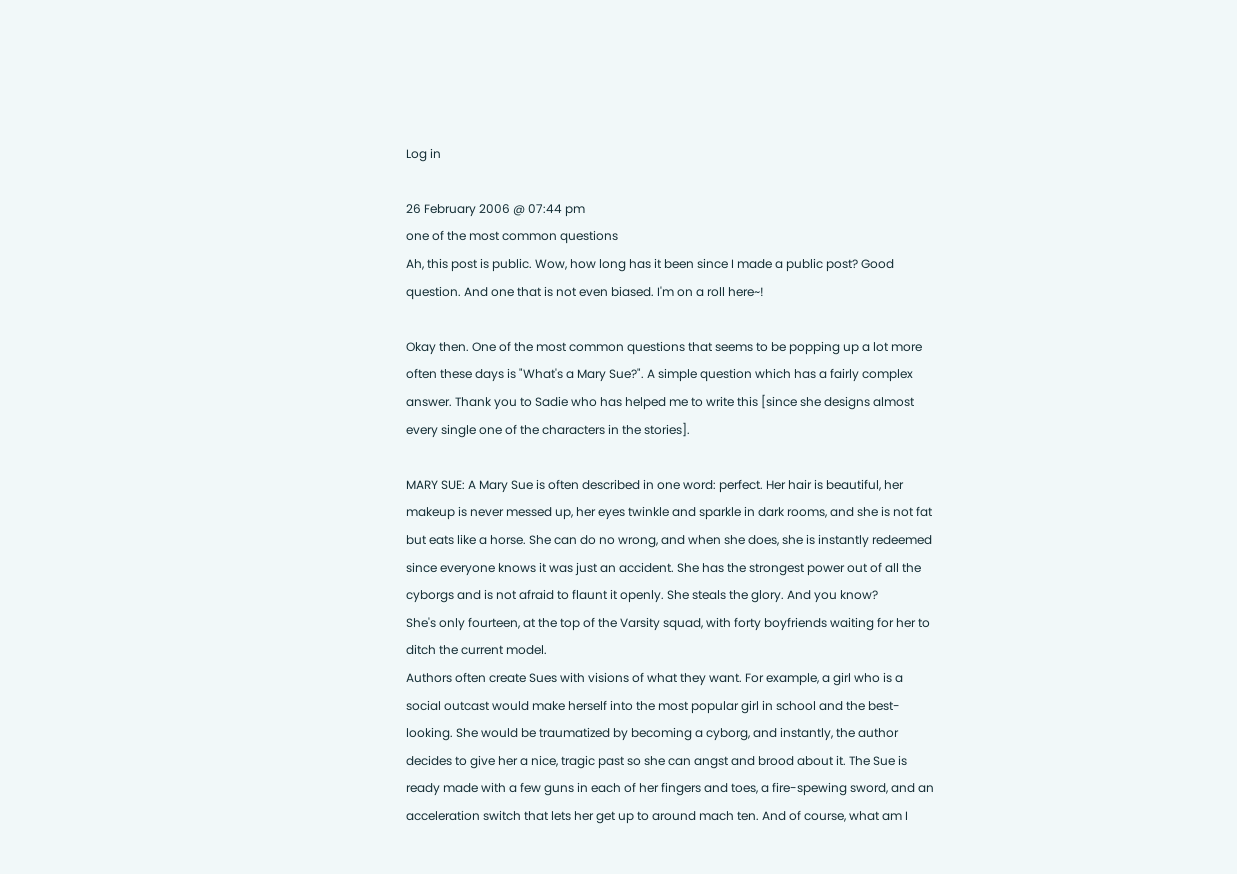Log in

26 February 2006 @ 07:44 pm
one of the most common questions
Ah, this post is public. Wow, how long has it been since I made a public post? Good question. And one that is not even biased. I'm on a roll here~!

Okay then. One of the most common questions that seems to be popping up a lot more often these days is "What's a Mary Sue?". A simple question which has a fairly complex answer. Thank you to Sadie who has helped me to write this [since she designs almost every single one of the characters in the stories].

MARY SUE: A Mary Sue is often described in one word: perfect. Her hair is beautiful, her makeup is never messed up, her eyes twinkle and sparkle in dark rooms, and she is not fat but eats like a horse. She can do no wrong, and when she does, she is instantly redeemed since everyone knows it was just an accident. She has the strongest power out of all the cyborgs and is not afraid to flaunt it openly. She steals the glory. And you know?
She's only fourteen, at the top of the Varsity squad, with forty boyfriends waiting for her to ditch the current model.
Authors often create Sues with visions of what they want. For example, a girl who is a social outcast would make herself into the most popular girl in school and the best-looking. She would be traumatized by becoming a cyborg, and instantly, the author decides to give her a nice, tragic past so she can angst and brood about it. The Sue is ready made with a few guns in each of her fingers and toes, a fire-spewing sword, and an acceleration switch that lets her get up to around mach ten. And of course, what am I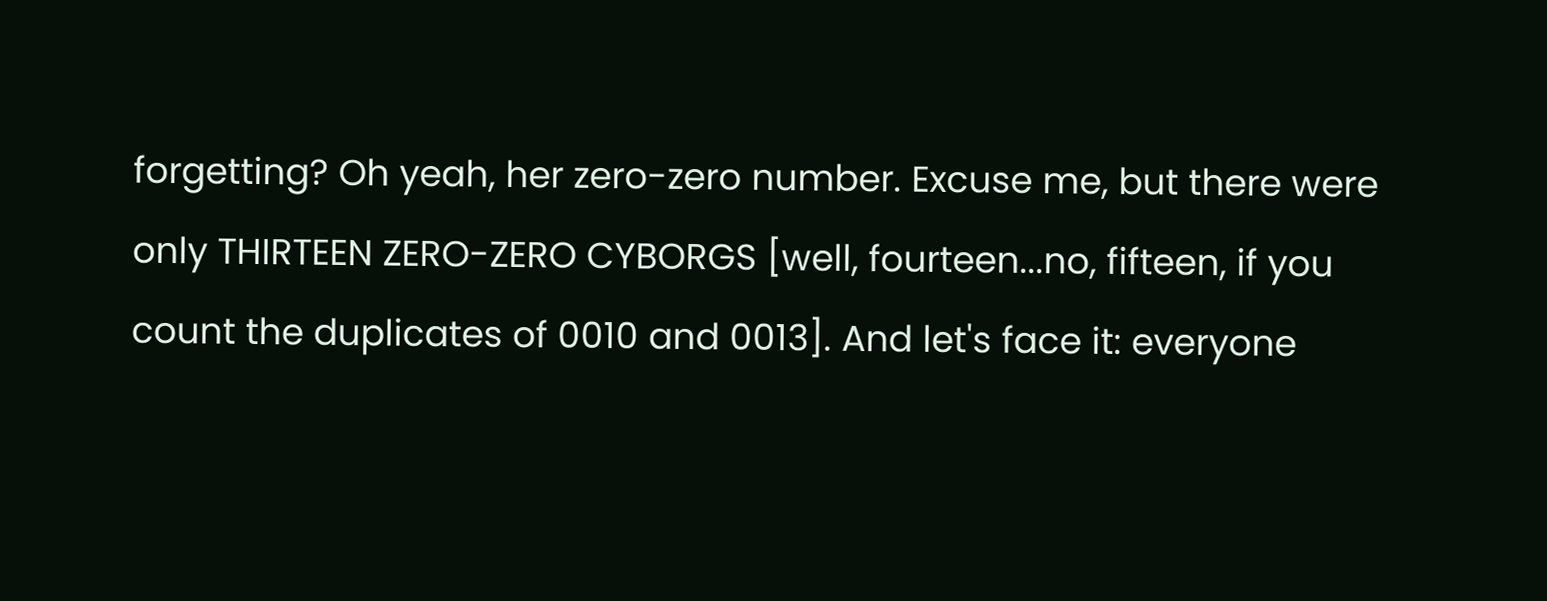forgetting? Oh yeah, her zero-zero number. Excuse me, but there were only THIRTEEN ZERO-ZERO CYBORGS [well, fourteen...no, fifteen, if you count the duplicates of 0010 and 0013]. And let's face it: everyone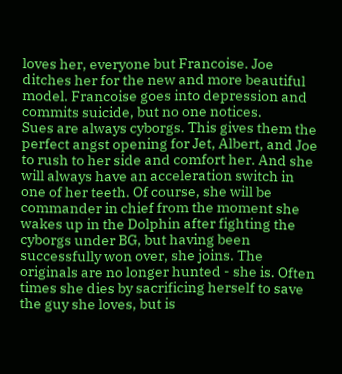loves her, everyone but Francoise. Joe ditches her for the new and more beautiful model. Francoise goes into depression and commits suicide, but no one notices.
Sues are always cyborgs. This gives them the perfect angst opening for Jet, Albert, and Joe to rush to her side and comfort her. And she will always have an acceleration switch in one of her teeth. Of course, she will be commander in chief from the moment she wakes up in the Dolphin after fighting the cyborgs under BG, but having been successfully won over, she joins. The originals are no longer hunted - she is. Often times she dies by sacrificing herself to save the guy she loves, but is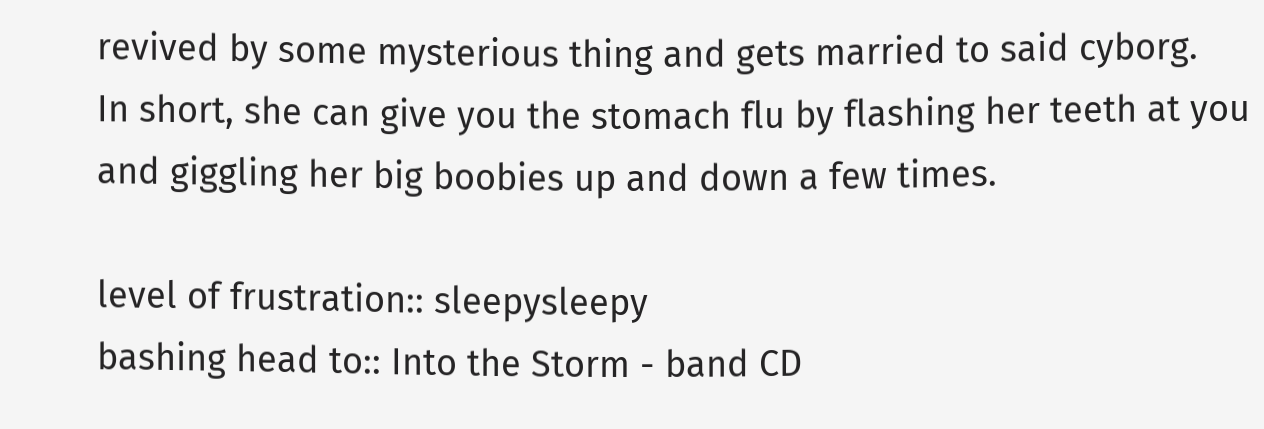revived by some mysterious thing and gets married to said cyborg.
In short, she can give you the stomach flu by flashing her teeth at you and giggling her big boobies up and down a few times.

level of frustration:: sleepysleepy
bashing head to:: Into the Storm - band CD